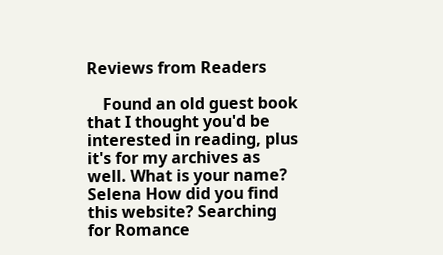Reviews from Readers

    Found an old guest book that I thought you'd be interested in reading, plus it's for my archives as well. What is your name? Selena How did you find this website? Searching for Romance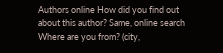Authors online How did you find out about this author? Same, online search Where are you from? (city,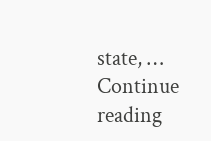state, … Continue reading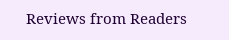Reviews from Readers